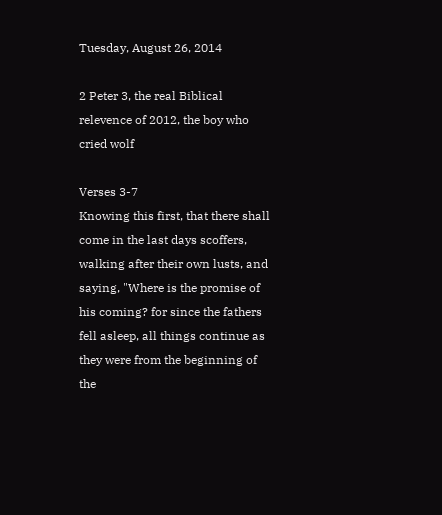Tuesday, August 26, 2014

2 Peter 3, the real Biblical relevence of 2012, the boy who cried wolf

Verses 3-7
Knowing this first, that there shall come in the last days scoffers, walking after their own lusts, and saying, "Where is the promise of his coming? for since the fathers fell asleep, all things continue as they were from the beginning of the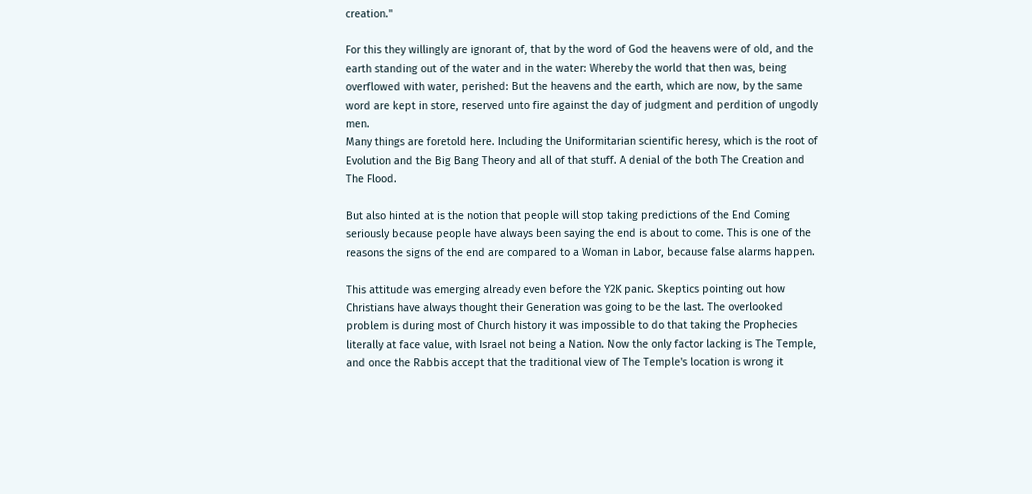creation."

For this they willingly are ignorant of, that by the word of God the heavens were of old, and the earth standing out of the water and in the water: Whereby the world that then was, being overflowed with water, perished: But the heavens and the earth, which are now, by the same word are kept in store, reserved unto fire against the day of judgment and perdition of ungodly men.
Many things are foretold here. Including the Uniformitarian scientific heresy, which is the root of Evolution and the Big Bang Theory and all of that stuff. A denial of the both The Creation and The Flood.

But also hinted at is the notion that people will stop taking predictions of the End Coming seriously because people have always been saying the end is about to come. This is one of the reasons the signs of the end are compared to a Woman in Labor, because false alarms happen.

This attitude was emerging already even before the Y2K panic. Skeptics pointing out how Christians have always thought their Generation was going to be the last. The overlooked problem is during most of Church history it was impossible to do that taking the Prophecies literally at face value, with Israel not being a Nation. Now the only factor lacking is The Temple, and once the Rabbis accept that the traditional view of The Temple's location is wrong it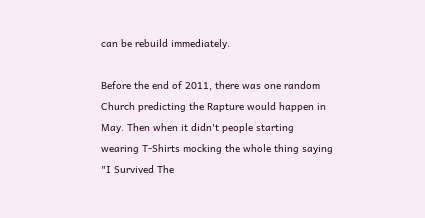can be rebuild immediately.

Before the end of 2011, there was one random Church predicting the Rapture would happen in May. Then when it didn't people starting wearing T-Shirts mocking the whole thing saying "I Survived The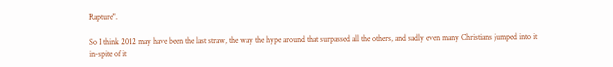Rapture".

So I think 2012 may have been the last straw, the way the hype around that surpassed all the others, and sadly even many Christians jumped into it in-spite of it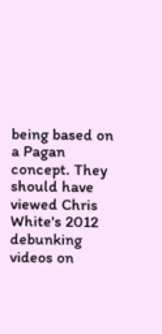being based on a Pagan concept. They should have viewed Chris White's 2012 debunking videos on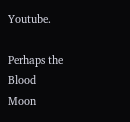Youtube.

Perhaps the Blood Moon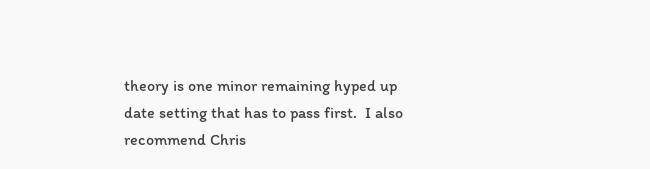theory is one minor remaining hyped up date setting that has to pass first.  I also recommend Chris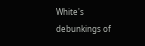White's debunkings of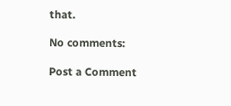that.

No comments:

Post a Comment